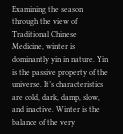Examining the season through the view of Traditional Chinese Medicine, winter is dominantly yin in nature. Yin is the passive property of the universe. It’s characteristics are cold, dark, damp, slow, and inactive. Winter is the balance of the very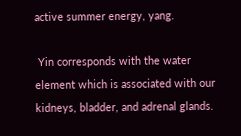active summer energy, yang.

 Yin corresponds with the water element which is associated with our kidneys, bladder, and adrenal glands.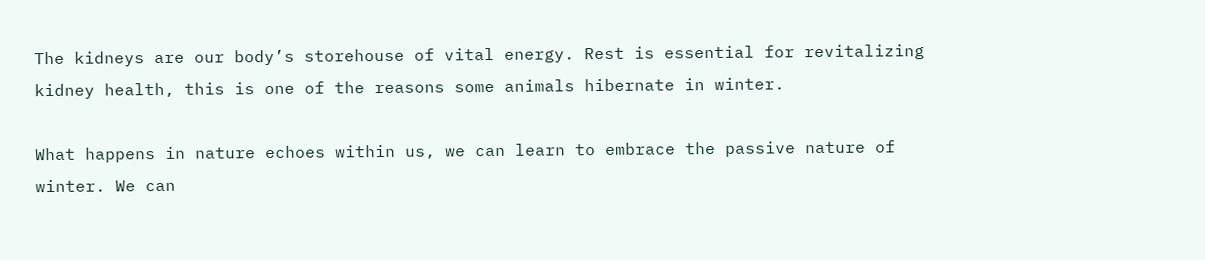The kidneys are our body’s storehouse of vital energy. Rest is essential for revitalizing kidney health, this is one of the reasons some animals hibernate in winter.

What happens in nature echoes within us, we can learn to embrace the passive nature of winter. We can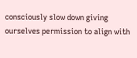consciously slow down giving ourselves permission to align with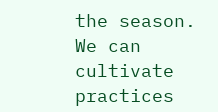the season. We can cultivate practices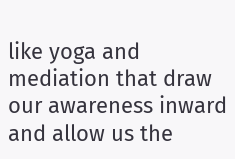like yoga and mediation that draw our awareness inward and allow us the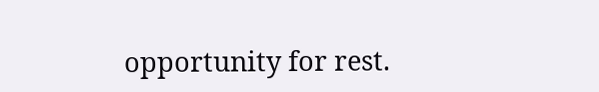opportunity for rest.